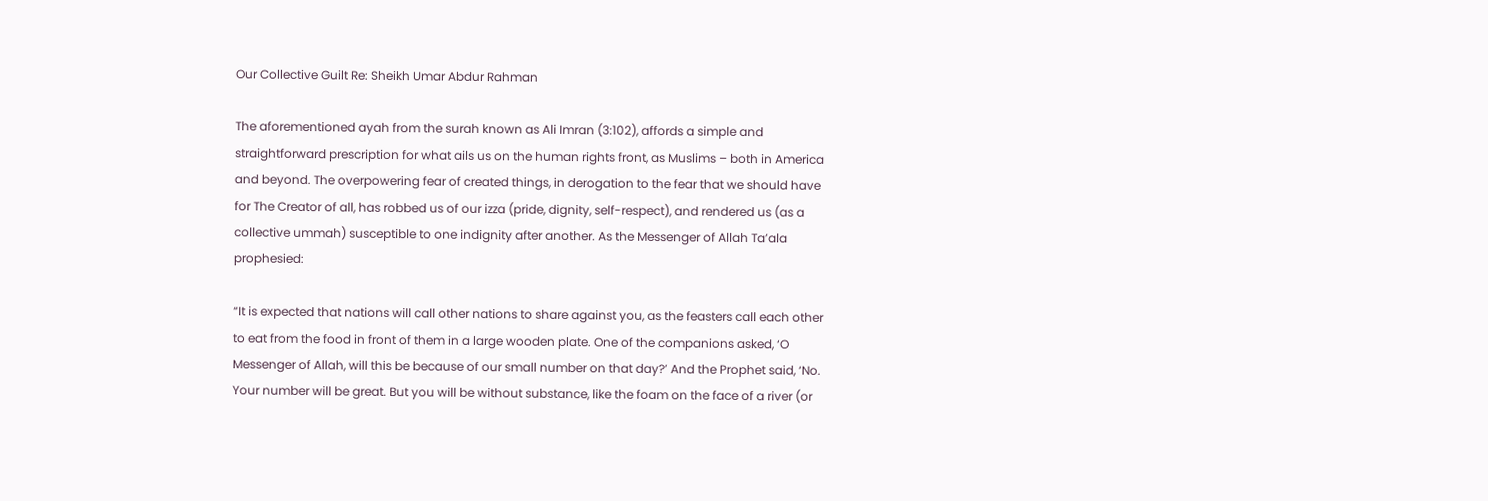Our Collective Guilt Re: Sheikh Umar Abdur Rahman

The aforementioned ayah from the surah known as Ali Imran (3:102), affords a simple and straightforward prescription for what ails us on the human rights front, as Muslims – both in America and beyond. The overpowering fear of created things, in derogation to the fear that we should have for The Creator of all, has robbed us of our izza (pride, dignity, self-respect), and rendered us (as a collective ummah) susceptible to one indignity after another. As the Messenger of Allah Ta’ala prophesied:

“It is expected that nations will call other nations to share against you, as the feasters call each other to eat from the food in front of them in a large wooden plate. One of the companions asked, ‘O Messenger of Allah, will this be because of our small number on that day?’ And the Prophet said, ‘No. Your number will be great. But you will be without substance, like the foam on the face of a river (or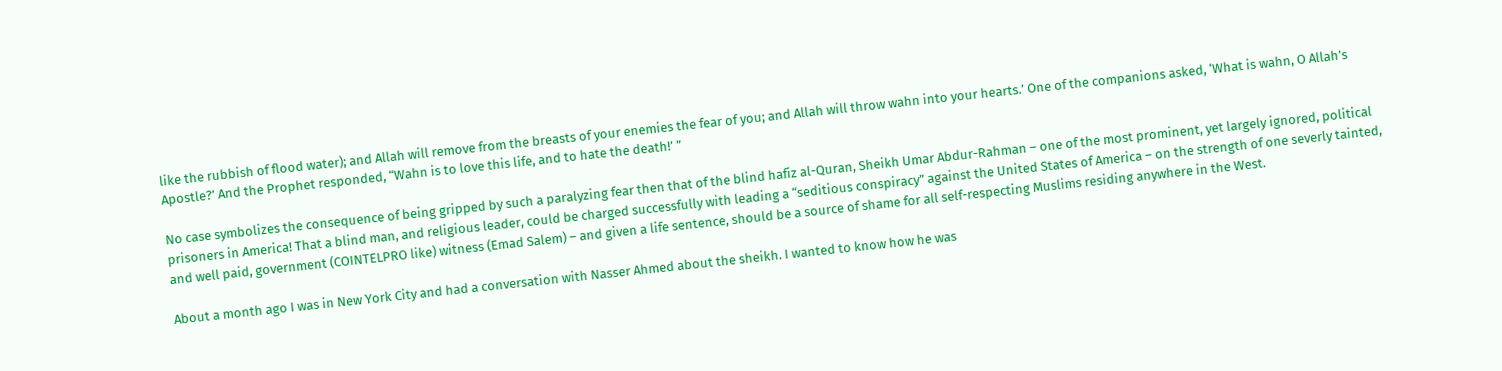like the rubbish of flood water); and Allah will remove from the breasts of your enemies the fear of you; and Allah will throw wahn into your hearts.’ One of the companions asked, ‘What is wahn, O Allah’s Apostle?’ And the Prophet responded, “Wahn is to love this life, and to hate the death!’ ”

No case symbolizes the consequence of being gripped by such a paralyzing fear then that of the blind hafiz al-Quran, Sheikh Umar Abdur-Rahman – one of the most prominent, yet largely ignored, political prisoners in America! That a blind man, and religious leader, could be charged successfully with leading a “seditious conspiracy” against the United States of America – on the strength of one severly tainted, and well paid, government (COINTELPRO like) witness (Emad Salem) – and given a life sentence, should be a source of shame for all self-respecting Muslims residing anywhere in the West.

About a month ago I was in New York City and had a conversation with Nasser Ahmed about the sheikh. I wanted to know how he was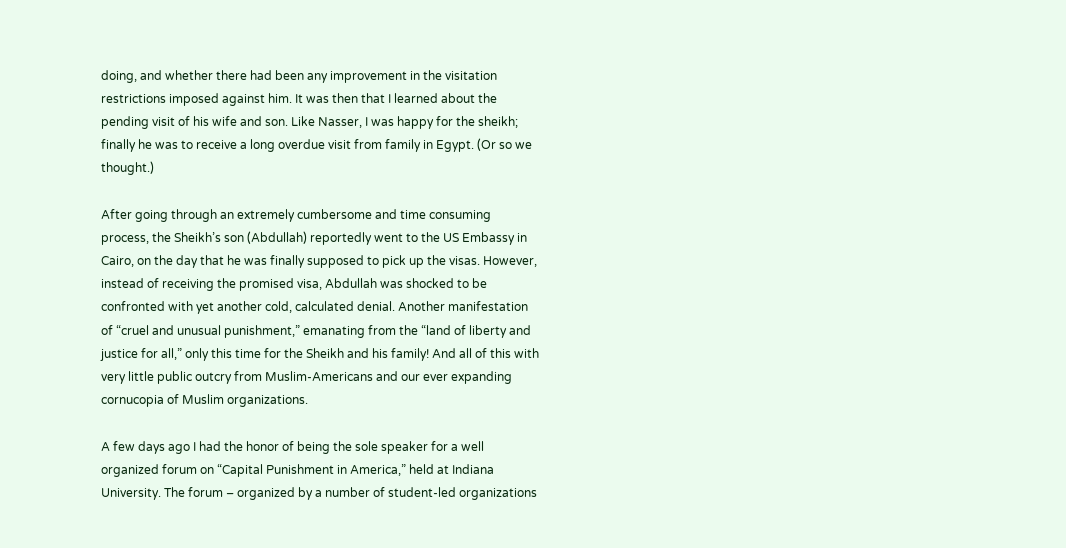doing, and whether there had been any improvement in the visitation restrictions imposed against him. It was then that I learned about the pending visit of his wife and son. Like Nasser, I was happy for the sheikh; finally he was to receive a long overdue visit from family in Egypt. (Or so we thought.)

After going through an extremely cumbersome and time consuming process, the Sheikh’s son (Abdullah) reportedly went to the US Embassy in Cairo, on the day that he was finally supposed to pick up the visas. However, instead of receiving the promised visa, Abdullah was shocked to be confronted with yet another cold, calculated denial. Another manifestation of “cruel and unusual punishment,” emanating from the “land of liberty and justice for all,” only this time for the Sheikh and his family! And all of this with very little public outcry from Muslim-Americans and our ever expanding cornucopia of Muslim organizations.

A few days ago I had the honor of being the sole speaker for a well organized forum on “Capital Punishment in America,” held at Indiana University. The forum – organized by a number of student-led organizations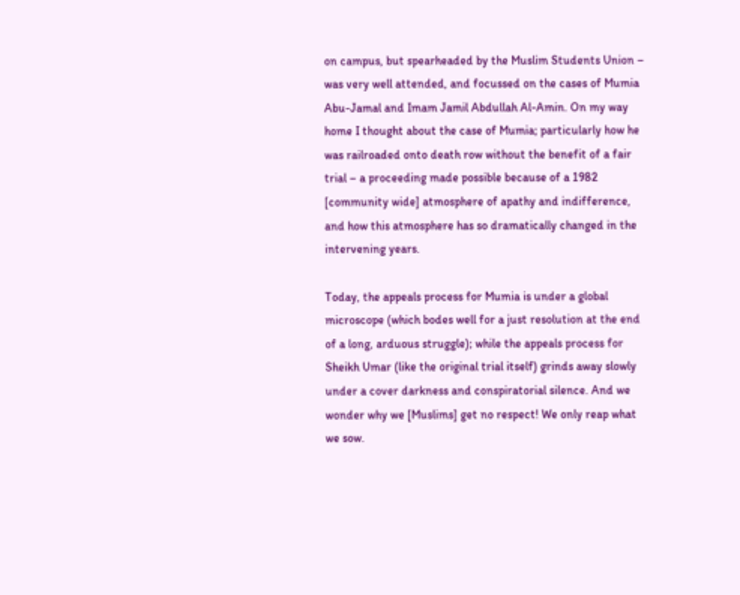on campus, but spearheaded by the Muslim Students Union – was very well attended, and focussed on the cases of Mumia Abu-Jamal and Imam Jamil Abdullah Al-Amin. On my way home I thought about the case of Mumia; particularly how he was railroaded onto death row without the benefit of a fair trial – a proceeding made possible because of a 1982 [community wide] atmosphere of apathy and indifference, and how this atmosphere has so dramatically changed in the intervening years.

Today, the appeals process for Mumia is under a global microscope (which bodes well for a just resolution at the end of a long, arduous struggle); while the appeals process for Sheikh Umar (like the original trial itself) grinds away slowly under a cover darkness and conspiratorial silence. And we wonder why we [Muslims] get no respect! We only reap what we sow.